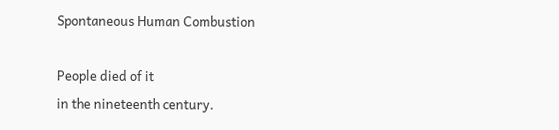Spontaneous Human Combustion

People died of it
in the nineteenth century.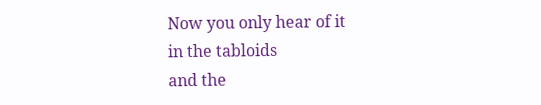Now you only hear of it
in the tabloids
and the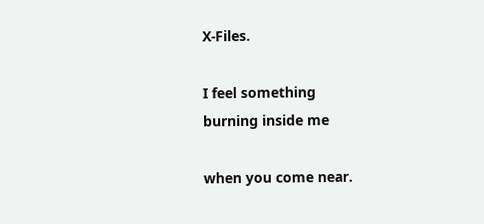X-Files.

I feel something
burning inside me

when you come near.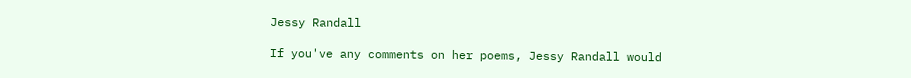Jessy Randall

If you've any comments on her poems, Jessy Randall would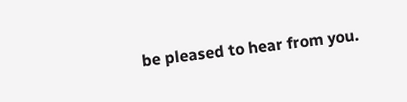be pleased to hear from you.